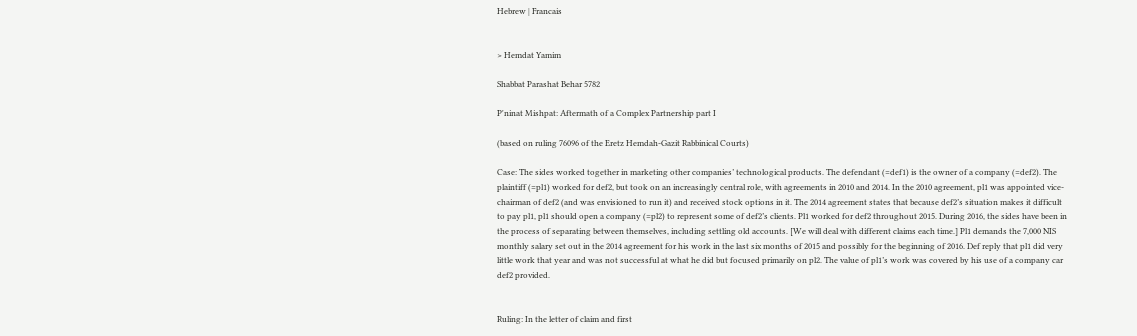Hebrew | Francais


> Hemdat Yamim

Shabbat Parashat Behar 5782

P'ninat Mishpat: Aftermath of a Complex Partnership part I

(based on ruling 76096 of the Eretz Hemdah-Gazit Rabbinical Courts)

Case: The sides worked together in marketing other companies’ technological products. The defendant (=def1) is the owner of a company (=def2). The plaintiff (=pl1) worked for def2, but took on an increasingly central role, with agreements in 2010 and 2014. In the 2010 agreement, pl1 was appointed vice-chairman of def2 (and was envisioned to run it) and received stock options in it. The 2014 agreement states that because def2’s situation makes it difficult to pay pl1, pl1 should open a company (=pl2) to represent some of def2’s clients. Pl1 worked for def2 throughout 2015. During 2016, the sides have been in the process of separating between themselves, including settling old accounts. [We will deal with different claims each time.] Pl1 demands the 7,000 NIS monthly salary set out in the 2014 agreement for his work in the last six months of 2015 and possibly for the beginning of 2016. Def reply that pl1 did very little work that year and was not successful at what he did but focused primarily on pl2. The value of pl1’s work was covered by his use of a company car def2 provided.


Ruling: In the letter of claim and first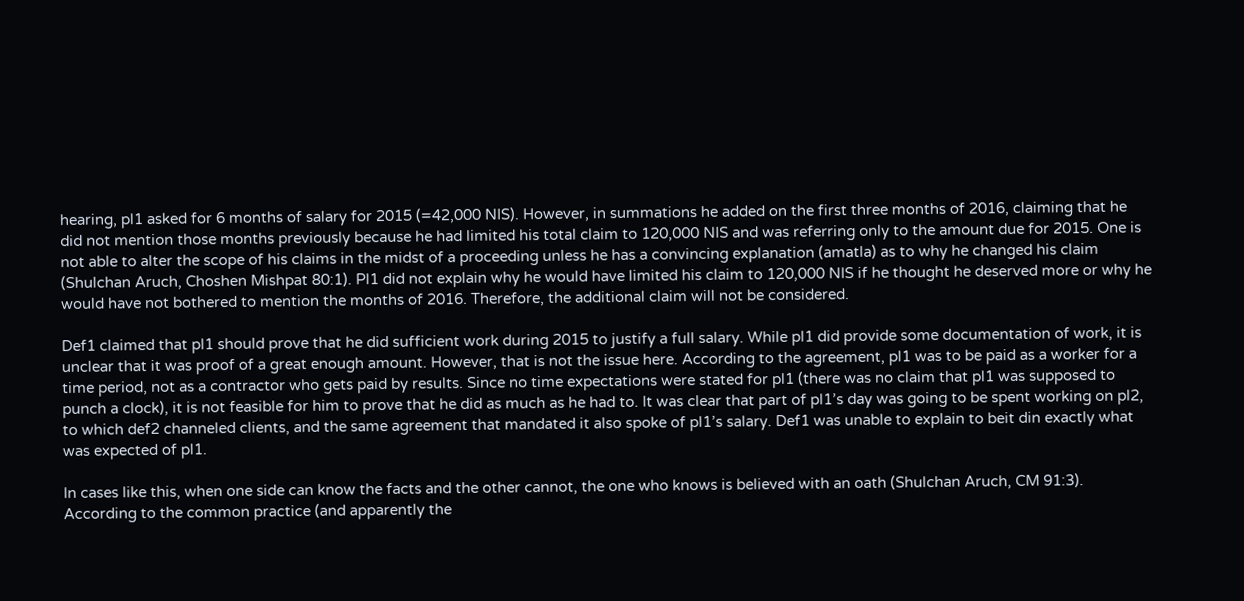hearing, pl1 asked for 6 months of salary for 2015 (=42,000 NIS). However, in summations he added on the first three months of 2016, claiming that he did not mention those months previously because he had limited his total claim to 120,000 NIS and was referring only to the amount due for 2015. One is not able to alter the scope of his claims in the midst of a proceeding unless he has a convincing explanation (amatla) as to why he changed his claim (Shulchan Aruch, Choshen Mishpat 80:1). Pl1 did not explain why he would have limited his claim to 120,000 NIS if he thought he deserved more or why he would have not bothered to mention the months of 2016. Therefore, the additional claim will not be considered.

Def1 claimed that pl1 should prove that he did sufficient work during 2015 to justify a full salary. While pl1 did provide some documentation of work, it is unclear that it was proof of a great enough amount. However, that is not the issue here. According to the agreement, pl1 was to be paid as a worker for a time period, not as a contractor who gets paid by results. Since no time expectations were stated for pl1 (there was no claim that pl1 was supposed to punch a clock), it is not feasible for him to prove that he did as much as he had to. It was clear that part of pl1’s day was going to be spent working on pl2, to which def2 channeled clients, and the same agreement that mandated it also spoke of pl1’s salary. Def1 was unable to explain to beit din exactly what was expected of pl1.

In cases like this, when one side can know the facts and the other cannot, the one who knows is believed with an oath (Shulchan Aruch, CM 91:3). According to the common practice (and apparently the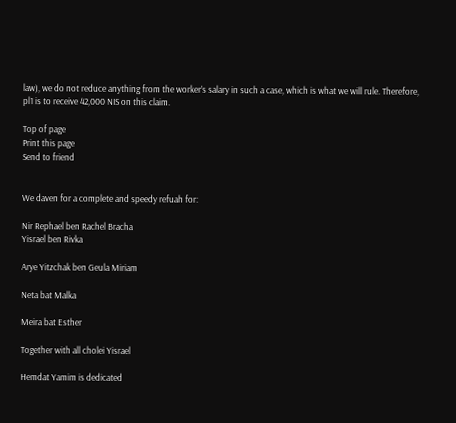law), we do not reduce anything from the worker’s salary in such a case, which is what we will rule. Therefore, pl1 is to receive 42,000 NIS on this claim.

Top of page
Print this page
Send to friend


We daven for a complete and speedy refuah for:

Nir Rephael ben Rachel Bracha
Yisrael ben Rivka

Arye Yitzchak ben Geula Miriam

Neta bat Malka

Meira bat Esther

Together with all cholei Yisrael

Hemdat Yamim is dedicated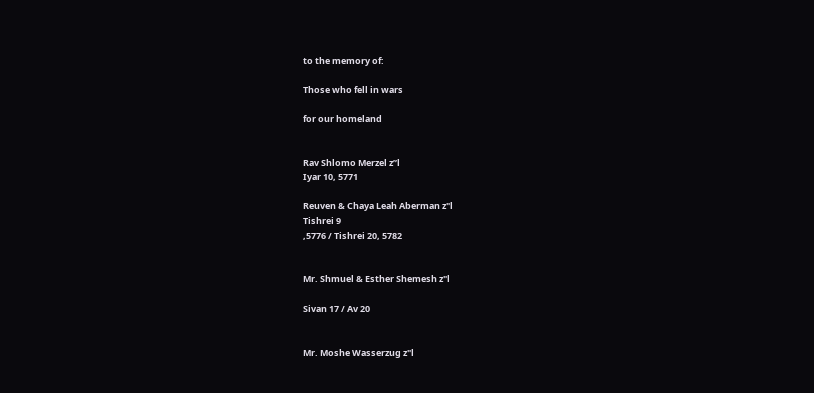to the memory of:

Those who fell in wars

for our homeland


Rav Shlomo Merzel z”l
Iyar 10, 5771

Reuven & Chaya Leah Aberman z"l
Tishrei 9
,5776 / Tishrei 20, 5782


Mr. Shmuel & Esther Shemesh z"l

Sivan 17 / Av 20


Mr. Moshe Wasserzug z"l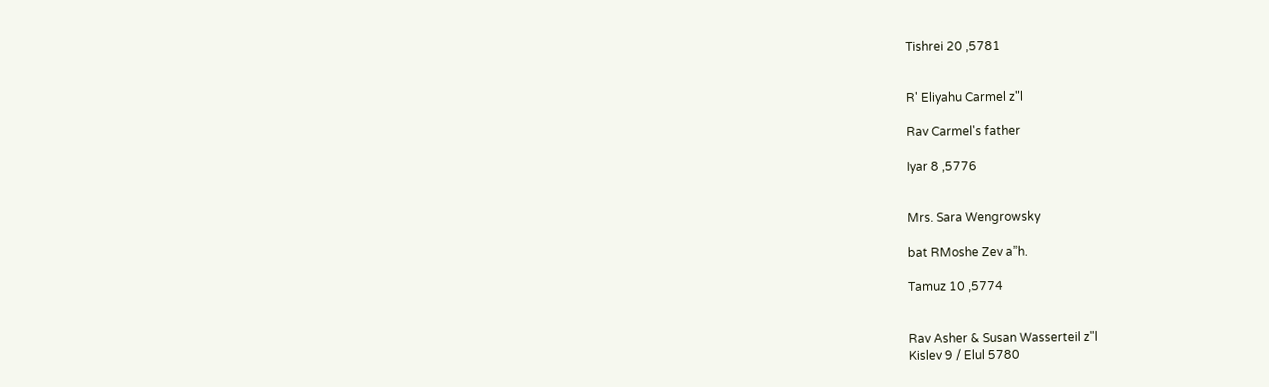Tishrei 20 ,5781


R' Eliyahu Carmel z"l

Rav Carmel's father

Iyar 8 ,5776


Mrs. Sara Wengrowsky

bat RMoshe Zev a”h.

Tamuz 10 ,5774


Rav Asher & Susan Wasserteil z"l
Kislev 9 / Elul 5780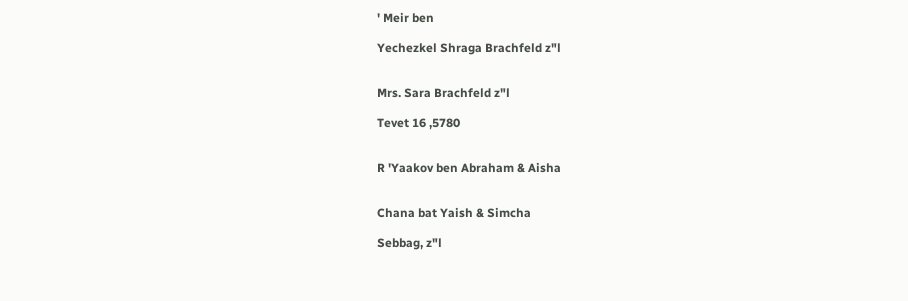' Meir ben

Yechezkel Shraga Brachfeld z"l


Mrs. Sara Brachfeld z"l

Tevet 16 ,5780


R 'Yaakov ben Abraham & Aisha


Chana bat Yaish & Simcha

Sebbag, z"l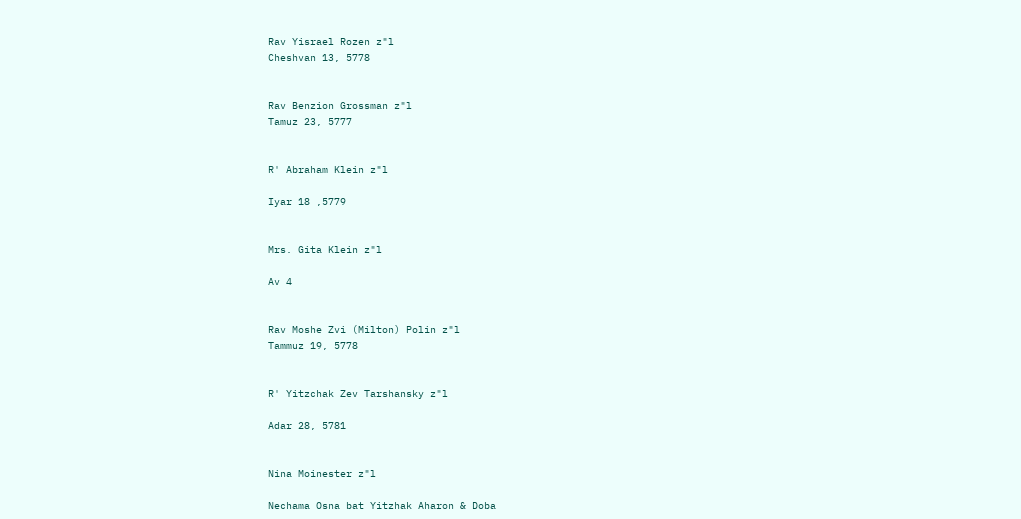Rav Yisrael Rozen z"l
Cheshvan 13, 5778


Rav Benzion Grossman z"l
Tamuz 23, 5777


R' Abraham Klein z"l

Iyar 18 ,5779


Mrs. Gita Klein z"l

Av 4


Rav Moshe Zvi (Milton) Polin z"l
Tammuz 19, 5778


R' Yitzchak Zev Tarshansky z"l

Adar 28, 5781


Nina Moinester z"l

Nechama Osna bat Yitzhak Aharon & Doba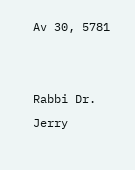Av 30, 5781


Rabbi Dr. Jerry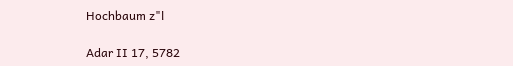Hochbaum z"l

Adar II 17, 5782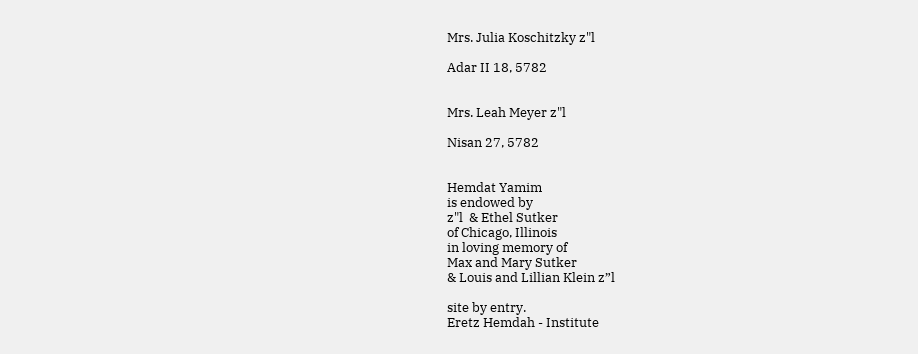Mrs. Julia Koschitzky z"l

Adar II 18, 5782


Mrs. Leah Meyer z"l

Nisan 27, 5782


Hemdat Yamim
is endowed by
z"l  & Ethel Sutker
of Chicago, Illinois
in loving memory of
Max and Mary Sutker
& Louis and Lillian Klein z”l

site by entry.
Eretz Hemdah - Institute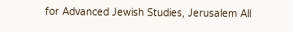for Advanced Jewish Studies, Jerusalem All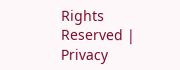Rights Reserved | Privacy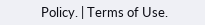Policy. | Terms of Use.